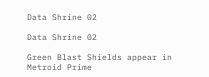Data Shrine 02

Data Shrine 02

Green Blast Shields appear in Metroid Prime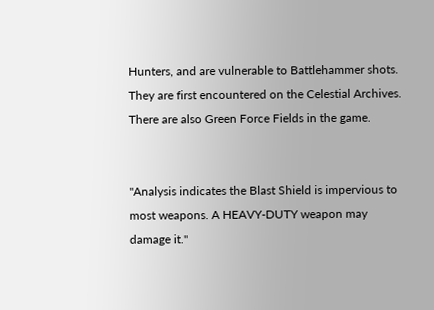Hunters, and are vulnerable to Battlehammer shots. They are first encountered on the Celestial Archives. There are also Green Force Fields in the game.


"Analysis indicates the Blast Shield is impervious to most weapons. A HEAVY-DUTY weapon may damage it."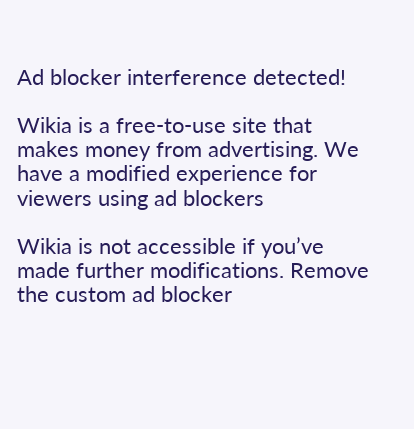Ad blocker interference detected!

Wikia is a free-to-use site that makes money from advertising. We have a modified experience for viewers using ad blockers

Wikia is not accessible if you’ve made further modifications. Remove the custom ad blocker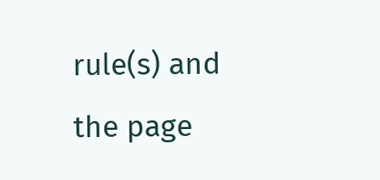rule(s) and the page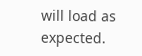will load as expected.